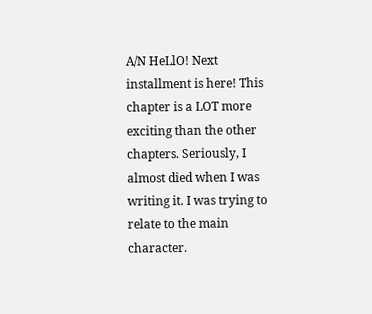A/N HeLlO! Next installment is here! This chapter is a LOT more exciting than the other chapters. Seriously, I almost died when I was writing it. I was trying to relate to the main character.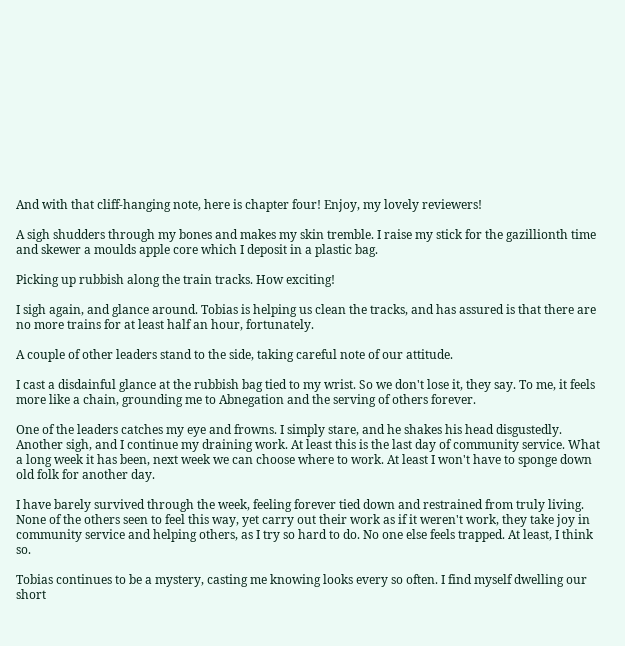And with that cliff-hanging note, here is chapter four! Enjoy, my lovely reviewers!

A sigh shudders through my bones and makes my skin tremble. I raise my stick for the gazillionth time and skewer a moulds apple core which I deposit in a plastic bag.

Picking up rubbish along the train tracks. How exciting!

I sigh again, and glance around. Tobias is helping us clean the tracks, and has assured is that there are no more trains for at least half an hour, fortunately.

A couple of other leaders stand to the side, taking careful note of our attitude.

I cast a disdainful glance at the rubbish bag tied to my wrist. So we don't lose it, they say. To me, it feels more like a chain, grounding me to Abnegation and the serving of others forever.

One of the leaders catches my eye and frowns. I simply stare, and he shakes his head disgustedly. Another sigh, and I continue my draining work. At least this is the last day of community service. What a long week it has been, next week we can choose where to work. At least I won't have to sponge down old folk for another day.

I have barely survived through the week, feeling forever tied down and restrained from truly living. None of the others seen to feel this way, yet carry out their work as if it weren't work, they take joy in community service and helping others, as I try so hard to do. No one else feels trapped. At least, I think so.

Tobias continues to be a mystery, casting me knowing looks every so often. I find myself dwelling our short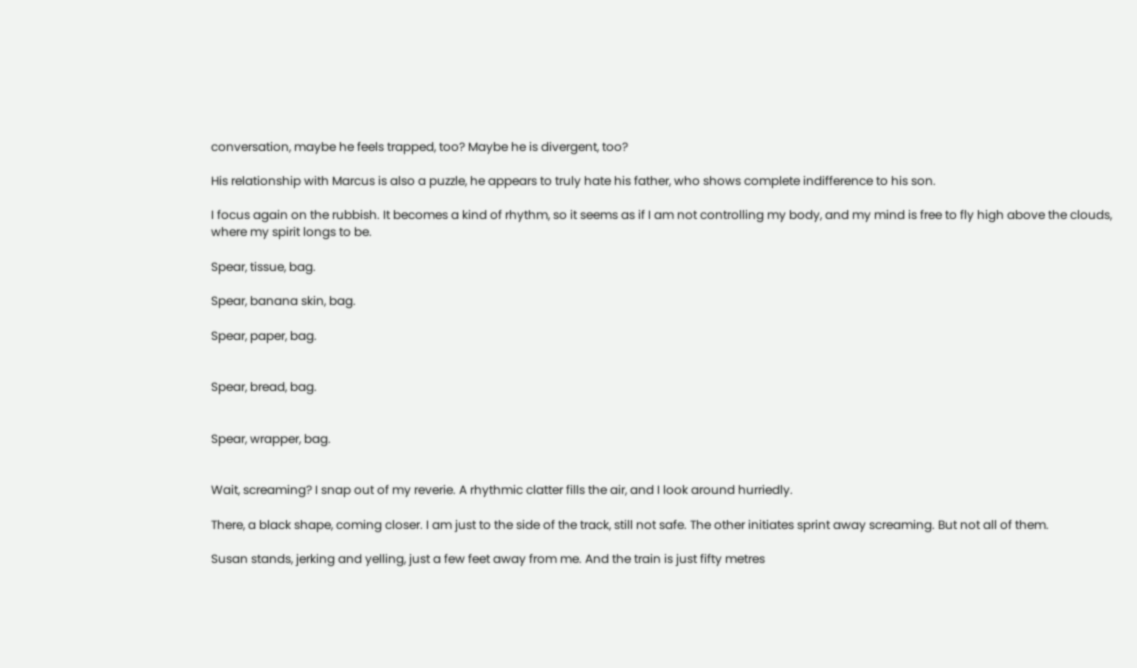conversation, maybe he feels trapped, too? Maybe he is divergent, too?

His relationship with Marcus is also a puzzle, he appears to truly hate his father, who shows complete indifference to his son.

I focus again on the rubbish. It becomes a kind of rhythm, so it seems as if I am not controlling my body, and my mind is free to fly high above the clouds, where my spirit longs to be.

Spear, tissue, bag.

Spear, banana skin, bag.

Spear, paper, bag.


Spear, bread, bag.


Spear, wrapper, bag.


Wait, screaming? I snap out of my reverie. A rhythmic clatter fills the air, and I look around hurriedly.

There, a black shape, coming closer. I am just to the side of the track, still not safe. The other initiates sprint away screaming. But not all of them.

Susan stands, jerking and yelling, just a few feet away from me. And the train is just fifty metres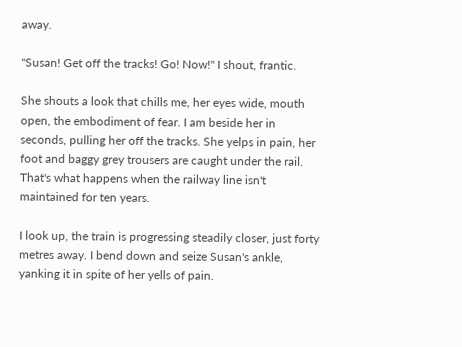away.

"Susan! Get off the tracks! Go! Now!" I shout, frantic.

She shouts a look that chills me, her eyes wide, mouth open, the embodiment of fear. I am beside her in seconds, pulling her off the tracks. She yelps in pain, her foot and baggy grey trousers are caught under the rail. That's what happens when the railway line isn't maintained for ten years.

I look up, the train is progressing steadily closer, just forty metres away. I bend down and seize Susan's ankle, yanking it in spite of her yells of pain.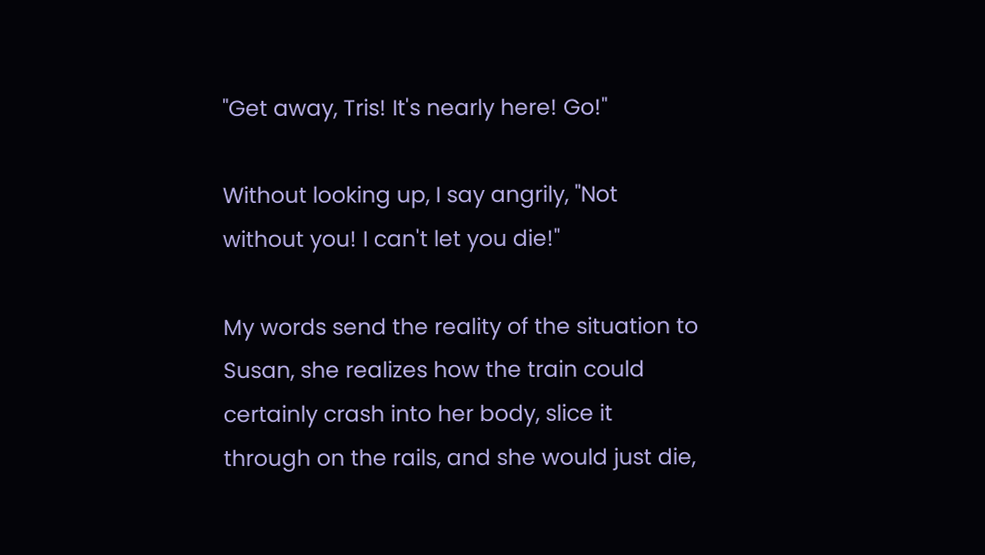"Get away, Tris! It's nearly here! Go!"

Without looking up, I say angrily, "Not without you! I can't let you die!"

My words send the reality of the situation to Susan, she realizes how the train could certainly crash into her body, slice it through on the rails, and she would just die,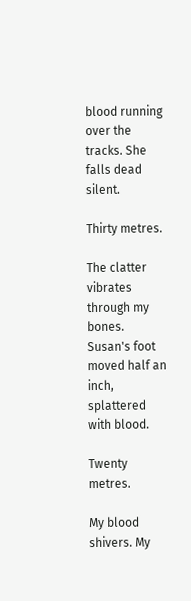blood running over the tracks. She falls dead silent.

Thirty metres.

The clatter vibrates through my bones. Susan's foot moved half an inch, splattered with blood.

Twenty metres.

My blood shivers. My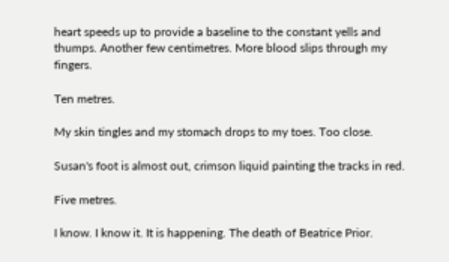heart speeds up to provide a baseline to the constant yells and thumps. Another few centimetres. More blood slips through my fingers.

Ten metres.

My skin tingles and my stomach drops to my toes. Too close.

Susan's foot is almost out, crimson liquid painting the tracks in red.

Five metres.

I know. I know it. It is happening. The death of Beatrice Prior.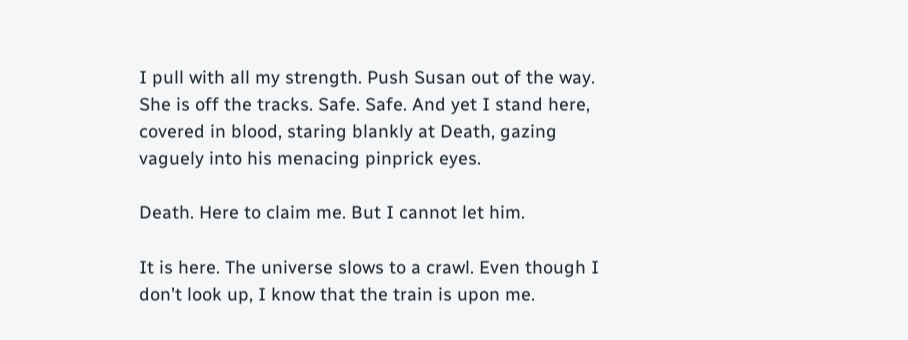I pull with all my strength. Push Susan out of the way. She is off the tracks. Safe. Safe. And yet I stand here, covered in blood, staring blankly at Death, gazing vaguely into his menacing pinprick eyes.

Death. Here to claim me. But I cannot let him.

It is here. The universe slows to a crawl. Even though I don't look up, I know that the train is upon me.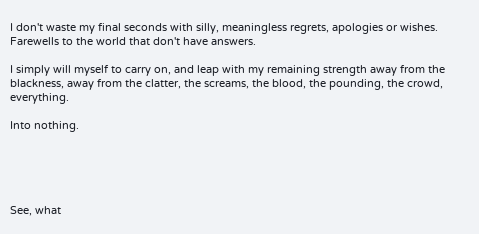I don't waste my final seconds with silly, meaningless regrets, apologies or wishes. Farewells to the world that don't have answers.

I simply will myself to carry on, and leap with my remaining strength away from the blackness, away from the clatter, the screams, the blood, the pounding, the crowd, everything.

Into nothing.





See, what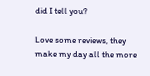did I tell you?

Love some reviews, they make my day all the more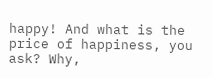happy! And what is the price of happiness, you ask? Why,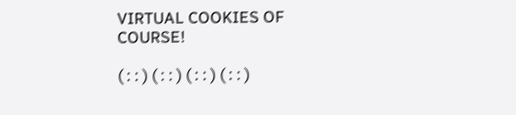VIRTUAL COOKIES OF COURSE!

( : : ) ( : : ) ( : : ) ( : : )